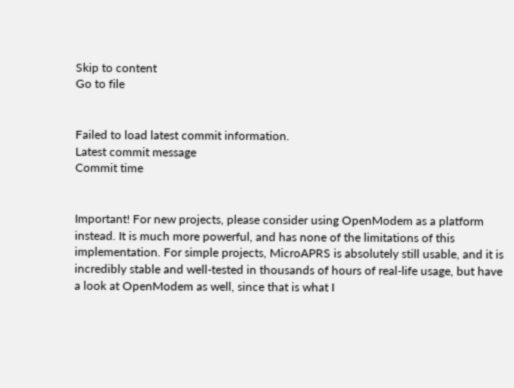Skip to content
Go to file


Failed to load latest commit information.
Latest commit message
Commit time


Important! For new projects, please consider using OpenModem as a platform instead. It is much more powerful, and has none of the limitations of this implementation. For simple projects, MicroAPRS is absolutely still usable, and it is incredibly stable and well-tested in thousands of hours of real-life usage, but have a look at OpenModem as well, since that is what I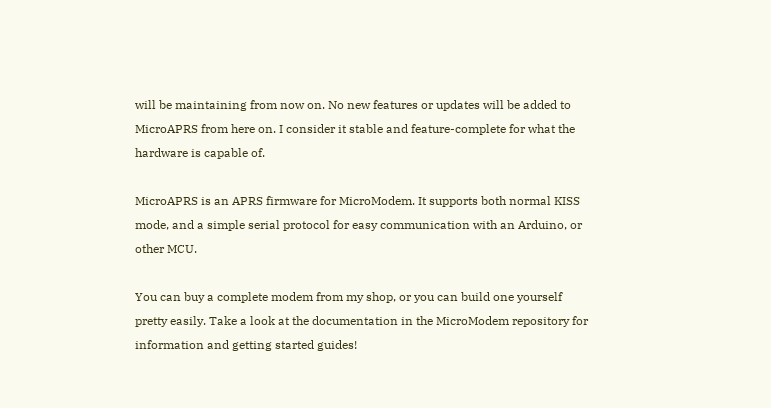will be maintaining from now on. No new features or updates will be added to MicroAPRS from here on. I consider it stable and feature-complete for what the hardware is capable of.

MicroAPRS is an APRS firmware for MicroModem. It supports both normal KISS mode, and a simple serial protocol for easy communication with an Arduino, or other MCU.

You can buy a complete modem from my shop, or you can build one yourself pretty easily. Take a look at the documentation in the MicroModem repository for information and getting started guides!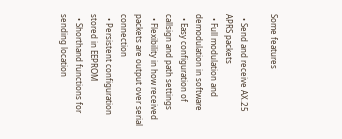Some features

  • Send and receive AX.25 APRS packets
  • Full modulation and demodulation in software
  • Easy configuration of callsign and path settings
  • Flexibility in how received packets are output over serial connection
  • Persistent configuration stored in EEPROM
  • Shorthand functions for sending location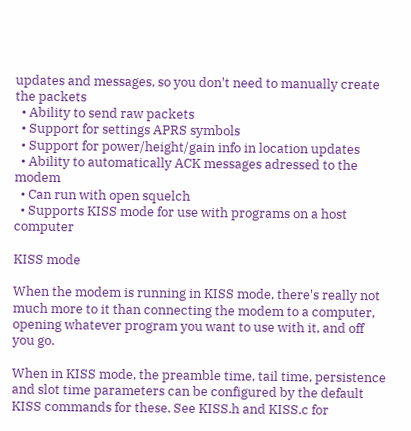updates and messages, so you don't need to manually create the packets
  • Ability to send raw packets
  • Support for settings APRS symbols
  • Support for power/height/gain info in location updates
  • Ability to automatically ACK messages adressed to the modem
  • Can run with open squelch
  • Supports KISS mode for use with programs on a host computer

KISS mode

When the modem is running in KISS mode, there's really not much more to it than connecting the modem to a computer, opening whatever program you want to use with it, and off you go.

When in KISS mode, the preamble time, tail time, persistence and slot time parameters can be configured by the default KISS commands for these. See KISS.h and KISS.c for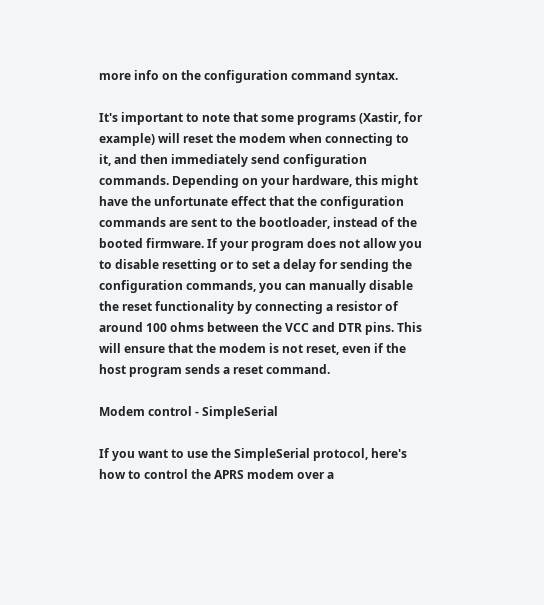more info on the configuration command syntax.

It's important to note that some programs (Xastir, for example) will reset the modem when connecting to it, and then immediately send configuration commands. Depending on your hardware, this might have the unfortunate effect that the configuration commands are sent to the bootloader, instead of the booted firmware. If your program does not allow you to disable resetting or to set a delay for sending the configuration commands, you can manually disable the reset functionality by connecting a resistor of around 100 ohms between the VCC and DTR pins. This will ensure that the modem is not reset, even if the host program sends a reset command.

Modem control - SimpleSerial

If you want to use the SimpleSerial protocol, here's how to control the APRS modem over a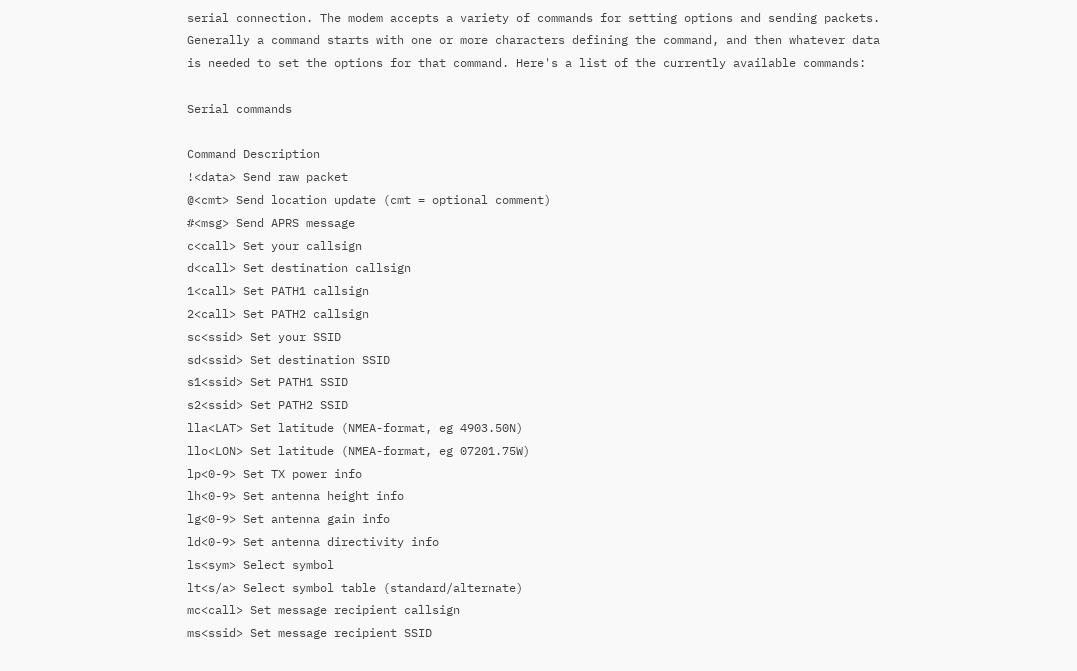serial connection. The modem accepts a variety of commands for setting options and sending packets. Generally a command starts with one or more characters defining the command, and then whatever data is needed to set the options for that command. Here's a list of the currently available commands:

Serial commands

Command Description
!<data> Send raw packet
@<cmt> Send location update (cmt = optional comment)
#<msg> Send APRS message
c<call> Set your callsign
d<call> Set destination callsign
1<call> Set PATH1 callsign
2<call> Set PATH2 callsign
sc<ssid> Set your SSID
sd<ssid> Set destination SSID
s1<ssid> Set PATH1 SSID
s2<ssid> Set PATH2 SSID
lla<LAT> Set latitude (NMEA-format, eg 4903.50N)
llo<LON> Set latitude (NMEA-format, eg 07201.75W)
lp<0-9> Set TX power info
lh<0-9> Set antenna height info
lg<0-9> Set antenna gain info
ld<0-9> Set antenna directivity info
ls<sym> Select symbol
lt<s/a> Select symbol table (standard/alternate)
mc<call> Set message recipient callsign
ms<ssid> Set message recipient SSID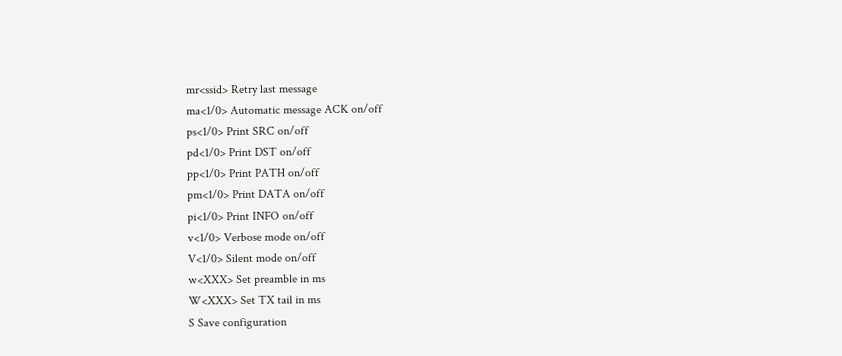mr<ssid> Retry last message
ma<1/0> Automatic message ACK on/off
ps<1/0> Print SRC on/off
pd<1/0> Print DST on/off
pp<1/0> Print PATH on/off
pm<1/0> Print DATA on/off
pi<1/0> Print INFO on/off
v<1/0> Verbose mode on/off
V<1/0> Silent mode on/off
w<XXX> Set preamble in ms
W<XXX> Set TX tail in ms
S Save configuration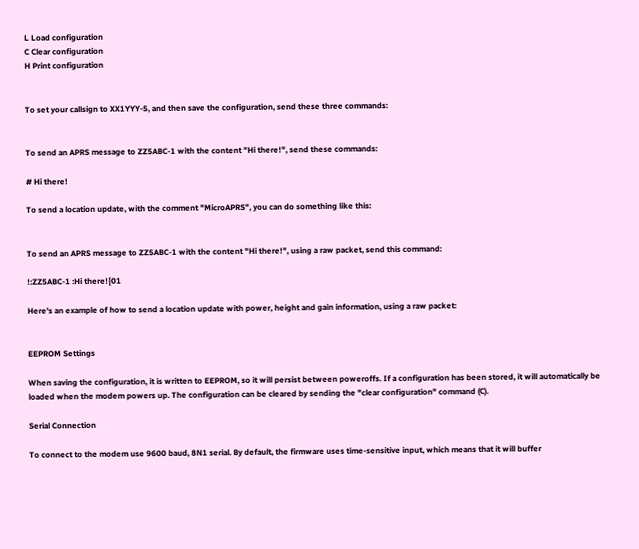L Load configuration
C Clear configuration
H Print configuration


To set your callsign to XX1YYY-5, and then save the configuration, send these three commands:


To send an APRS message to ZZ5ABC-1 with the content "Hi there!", send these commands:

# Hi there!

To send a location update, with the comment "MicroAPRS", you can do something like this:


To send an APRS message to ZZ5ABC-1 with the content "Hi there!", using a raw packet, send this command:

!:ZZ5ABC-1 :Hi there!{01

Here's an example of how to send a location update with power, height and gain information, using a raw packet:


EEPROM Settings

When saving the configuration, it is written to EEPROM, so it will persist between poweroffs. If a configuration has been stored, it will automatically be loaded when the modem powers up. The configuration can be cleared by sending the "clear configuration" command (C).

Serial Connection

To connect to the modem use 9600 baud, 8N1 serial. By default, the firmware uses time-sensitive input, which means that it will buffer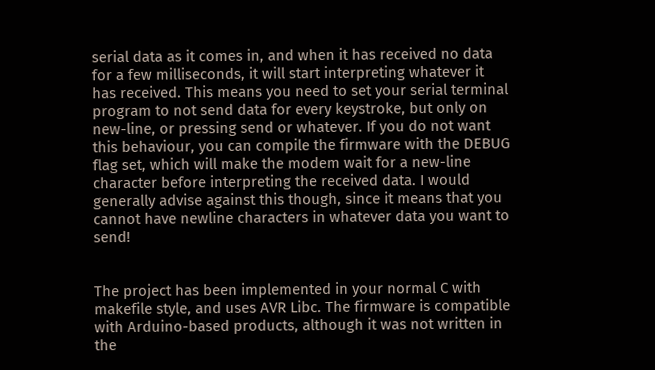serial data as it comes in, and when it has received no data for a few milliseconds, it will start interpreting whatever it has received. This means you need to set your serial terminal program to not send data for every keystroke, but only on new-line, or pressing send or whatever. If you do not want this behaviour, you can compile the firmware with the DEBUG flag set, which will make the modem wait for a new-line character before interpreting the received data. I would generally advise against this though, since it means that you cannot have newline characters in whatever data you want to send!


The project has been implemented in your normal C with makefile style, and uses AVR Libc. The firmware is compatible with Arduino-based products, although it was not written in the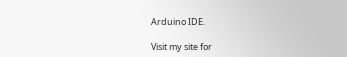Arduino IDE.

Visit my site for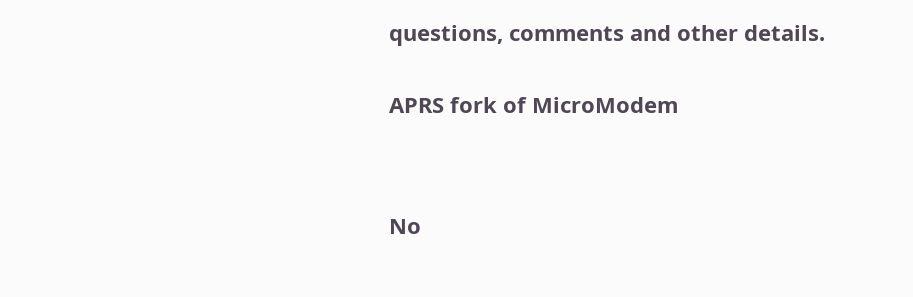questions, comments and other details.


APRS fork of MicroModem




No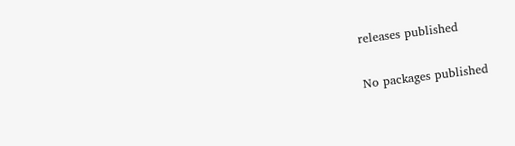releases published


No packages published